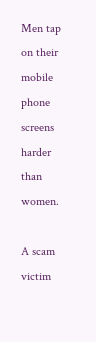Men tap on their mobile phone screens harder than women.

A scam victim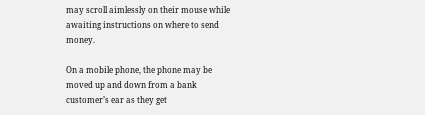may scroll aimlessly on their mouse while awaiting instructions on where to send money.

On a mobile phone, the phone may be moved up and down from a bank customer’s ear as they get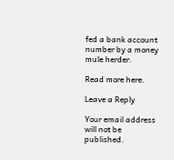fed a bank account number by a money mule herder.

Read more here.

Leave a Reply

Your email address will not be published.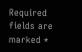Required fields are marked *